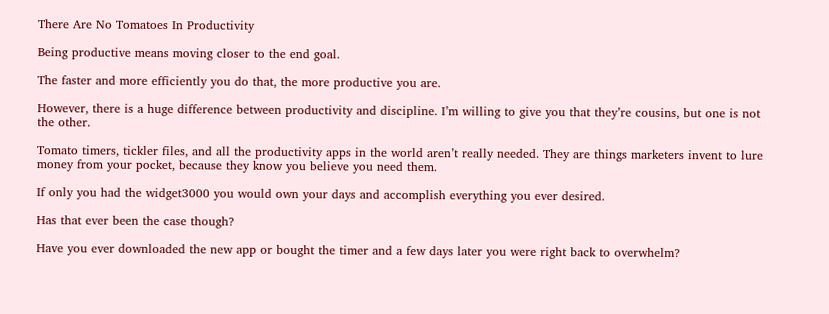There Are No Tomatoes In Productivity

Being productive means moving closer to the end goal.

The faster and more efficiently you do that, the more productive you are.

However, there is a huge difference between productivity and discipline. I’m willing to give you that they’re cousins, but one is not the other.

Tomato timers, tickler files, and all the productivity apps in the world aren’t really needed. They are things marketers invent to lure money from your pocket, because they know you believe you need them.

If only you had the widget3000 you would own your days and accomplish everything you ever desired.

Has that ever been the case though?

Have you ever downloaded the new app or bought the timer and a few days later you were right back to overwhelm?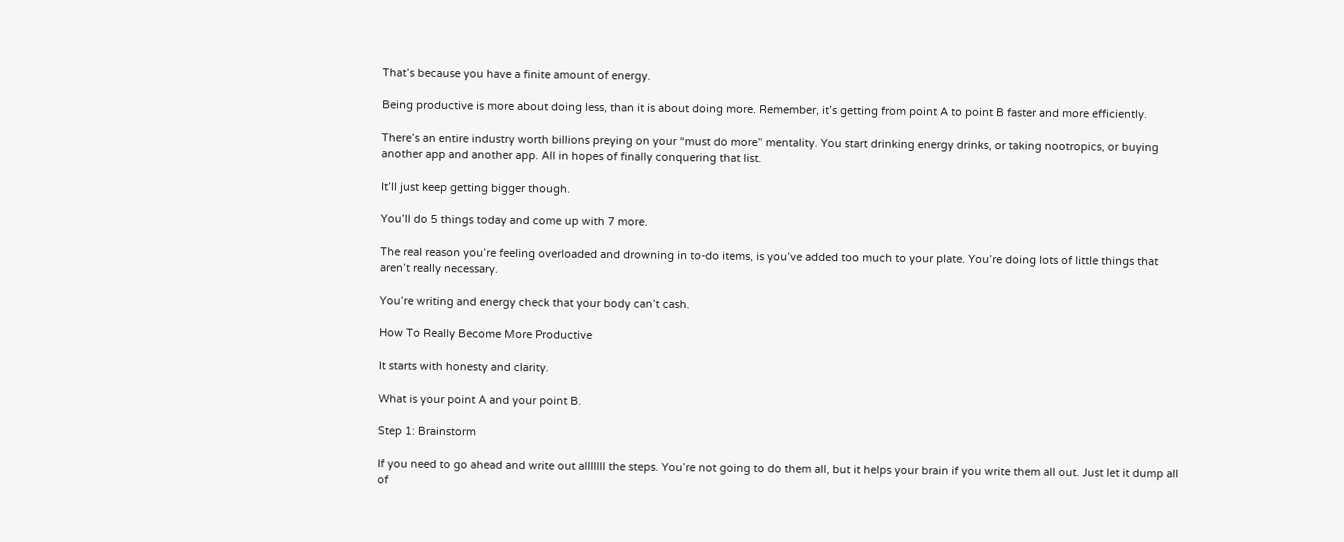That’s because you have a finite amount of energy.

Being productive is more about doing less, than it is about doing more. Remember, it’s getting from point A to point B faster and more efficiently.

There’s an entire industry worth billions preying on your “must do more” mentality. You start drinking energy drinks, or taking nootropics, or buying another app and another app. All in hopes of finally conquering that list.

It’ll just keep getting bigger though.

You’ll do 5 things today and come up with 7 more.

The real reason you’re feeling overloaded and drowning in to-do items, is you’ve added too much to your plate. You’re doing lots of little things that aren’t really necessary.

You’re writing and energy check that your body can’t cash.

How To Really Become More Productive

It starts with honesty and clarity.

What is your point A and your point B.

Step 1: Brainstorm

If you need to go ahead and write out alllllll the steps. You’re not going to do them all, but it helps your brain if you write them all out. Just let it dump all of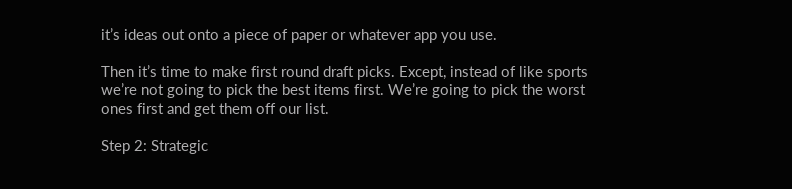it’s ideas out onto a piece of paper or whatever app you use.

Then it’s time to make first round draft picks. Except, instead of like sports we’re not going to pick the best items first. We’re going to pick the worst ones first and get them off our list.

Step 2: Strategic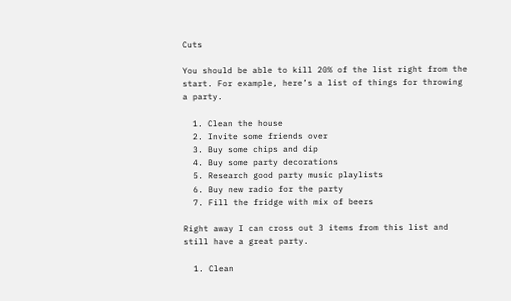Cuts

You should be able to kill 20% of the list right from the start. For example, here’s a list of things for throwing a party.

  1. Clean the house
  2. Invite some friends over
  3. Buy some chips and dip
  4. Buy some party decorations
  5. Research good party music playlists
  6. Buy new radio for the party
  7. Fill the fridge with mix of beers

Right away I can cross out 3 items from this list and still have a great party.

  1. Clean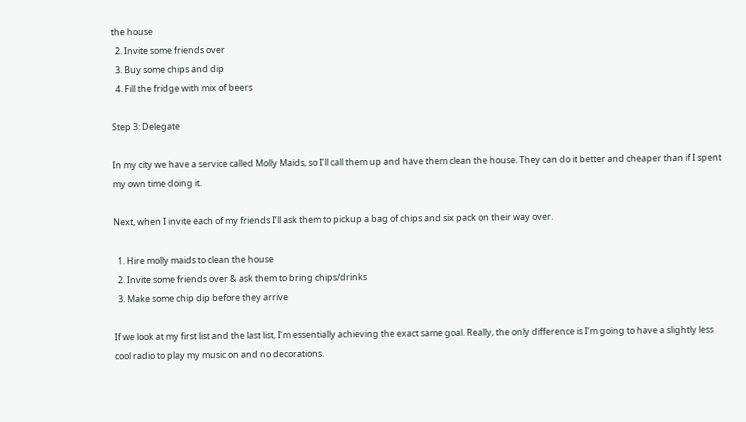the house
  2. Invite some friends over
  3. Buy some chips and dip
  4. Fill the fridge with mix of beers

Step 3: Delegate

In my city we have a service called Molly Maids, so I’ll call them up and have them clean the house. They can do it better and cheaper than if I spent my own time doing it.

Next, when I invite each of my friends I’ll ask them to pickup a bag of chips and six pack on their way over.

  1. Hire molly maids to clean the house
  2. Invite some friends over & ask them to bring chips/drinks
  3. Make some chip dip before they arrive

If we look at my first list and the last list, I’m essentially achieving the exact same goal. Really, the only difference is I’m going to have a slightly less cool radio to play my music on and no decorations.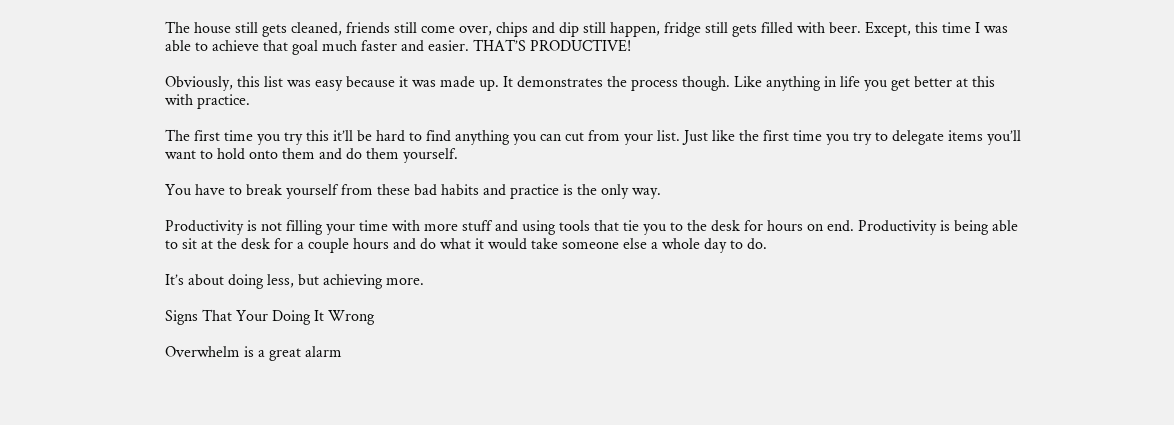The house still gets cleaned, friends still come over, chips and dip still happen, fridge still gets filled with beer. Except, this time I was able to achieve that goal much faster and easier. THAT’S PRODUCTIVE!

Obviously, this list was easy because it was made up. It demonstrates the process though. Like anything in life you get better at this with practice.

The first time you try this it’ll be hard to find anything you can cut from your list. Just like the first time you try to delegate items you’ll want to hold onto them and do them yourself.

You have to break yourself from these bad habits and practice is the only way.

Productivity is not filling your time with more stuff and using tools that tie you to the desk for hours on end. Productivity is being able to sit at the desk for a couple hours and do what it would take someone else a whole day to do.

It’s about doing less, but achieving more.

Signs That Your Doing It Wrong

Overwhelm is a great alarm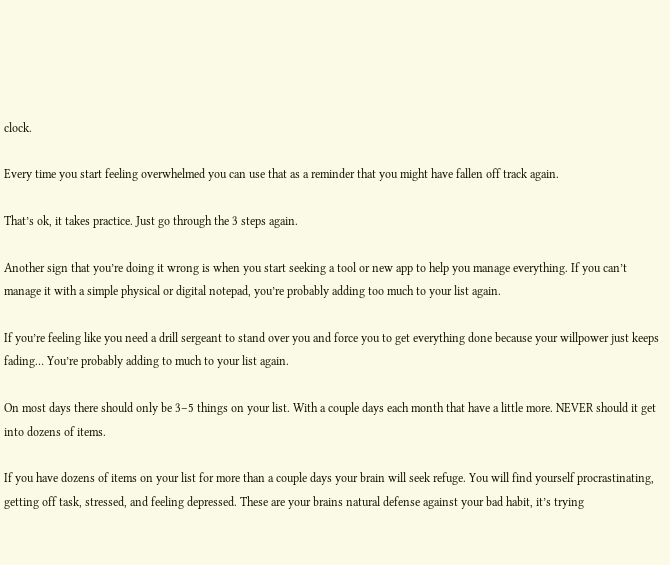clock.

Every time you start feeling overwhelmed you can use that as a reminder that you might have fallen off track again.

That’s ok, it takes practice. Just go through the 3 steps again.

Another sign that you’re doing it wrong is when you start seeking a tool or new app to help you manage everything. If you can’t manage it with a simple physical or digital notepad, you’re probably adding too much to your list again.

If you’re feeling like you need a drill sergeant to stand over you and force you to get everything done because your willpower just keeps fading… You’re probably adding to much to your list again.

On most days there should only be 3–5 things on your list. With a couple days each month that have a little more. NEVER should it get into dozens of items.

If you have dozens of items on your list for more than a couple days your brain will seek refuge. You will find yourself procrastinating, getting off task, stressed, and feeling depressed. These are your brains natural defense against your bad habit, it’s trying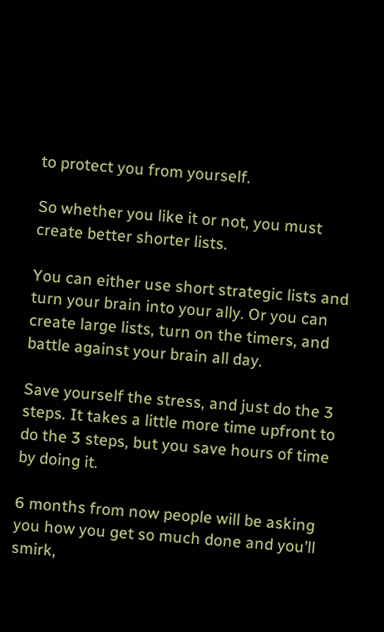to protect you from yourself.

So whether you like it or not, you must create better shorter lists.

You can either use short strategic lists and turn your brain into your ally. Or you can create large lists, turn on the timers, and battle against your brain all day.

Save yourself the stress, and just do the 3 steps. It takes a little more time upfront to do the 3 steps, but you save hours of time by doing it.

6 months from now people will be asking you how you get so much done and you’ll smirk,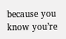because you know you’re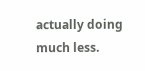actually doing much less.